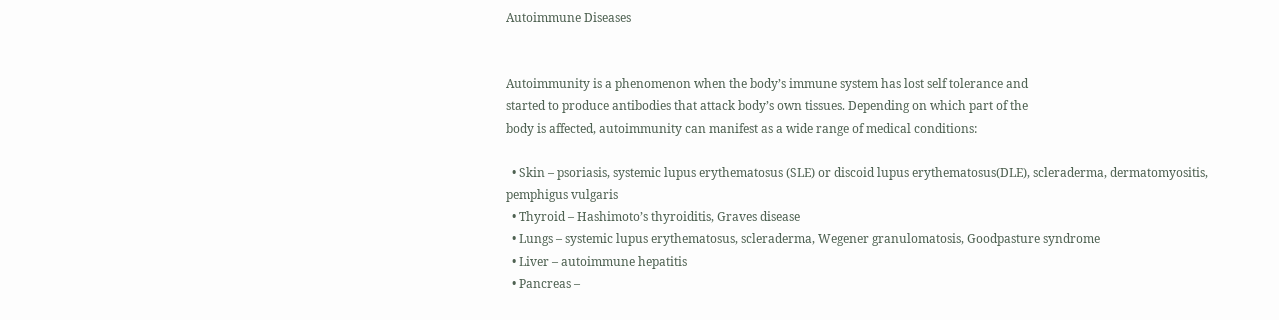Autoimmune Diseases


Autoimmunity is a phenomenon when the body’s immune system has lost self tolerance and
started to produce antibodies that attack body’s own tissues. Depending on which part of the
body is affected, autoimmunity can manifest as a wide range of medical conditions:

  • Skin – psoriasis, systemic lupus erythematosus (SLE) or discoid lupus erythematosus(DLE), scleraderma, dermatomyositis, pemphigus vulgaris
  • Thyroid – Hashimoto’s thyroiditis, Graves disease
  • Lungs – systemic lupus erythematosus, scleraderma, Wegener granulomatosis, Goodpasture syndrome
  • Liver – autoimmune hepatitis
  • Pancreas –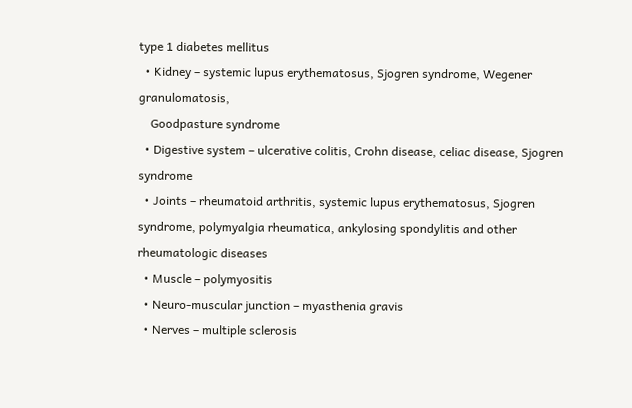type 1 diabetes mellitus
  • Kidney – systemic lupus erythematosus, Sjogren syndrome, Wegener granulomatosis,
    Goodpasture syndrome
  • Digestive system – ulcerative colitis, Crohn disease, celiac disease, Sjogren syndrome
  • Joints – rheumatoid arthritis, systemic lupus erythematosus, Sjogren syndrome, polymyalgia rheumatica, ankylosing spondylitis and other rheumatologic diseases
  • Muscle – polymyositis
  • Neuro-muscular junction – myasthenia gravis
  • Nerves – multiple sclerosis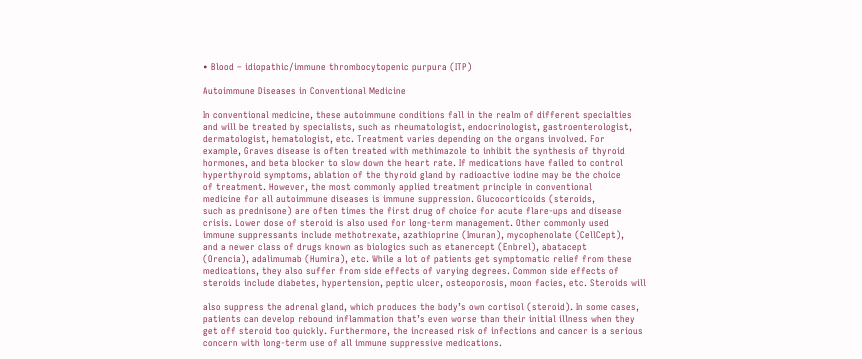• Blood – idiopathic/immune thrombocytopenic purpura (ITP)

Autoimmune Diseases in Conventional Medicine

In conventional medicine, these autoimmune conditions fall in the realm of different specialties
and will be treated by specialists, such as rheumatologist, endocrinologist, gastroenterologist,
dermatologist, hematologist, etc. Treatment varies depending on the organs involved. For
example, Graves disease is often treated with methimazole to inhibit the synthesis of thyroid
hormones, and beta blocker to slow down the heart rate. If medications have failed to control
hyperthyroid symptoms, ablation of the thyroid gland by radioactive iodine may be the choice
of treatment. However, the most commonly applied treatment principle in conventional
medicine for all autoimmune diseases is immune suppression. Glucocorticoids (steroids,
such as prednisone) are often times the first drug of choice for acute flare-ups and disease
crisis. Lower dose of steroid is also used for long-term management. Other commonly used
immune suppressants include methotrexate, azathioprine (Imuran), mycophenolate (CellCept),
and a newer class of drugs known as biologics such as etanercept (Enbrel), abatacept
(Orencia), adalimumab (Humira), etc. While a lot of patients get symptomatic relief from these
medications, they also suffer from side effects of varying degrees. Common side effects of
steroids include diabetes, hypertension, peptic ulcer, osteoporosis, moon facies, etc. Steroids will

also suppress the adrenal gland, which produces the body’s own cortisol (steroid). In some cases,
patients can develop rebound inflammation that’s even worse than their initial illness when they
get off steroid too quickly. Furthermore, the increased risk of infections and cancer is a serious
concern with long-term use of all immune suppressive medications.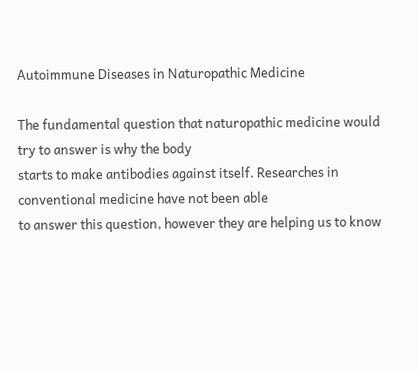Autoimmune Diseases in Naturopathic Medicine

The fundamental question that naturopathic medicine would try to answer is why the body
starts to make antibodies against itself. Researches in conventional medicine have not been able
to answer this question, however they are helping us to know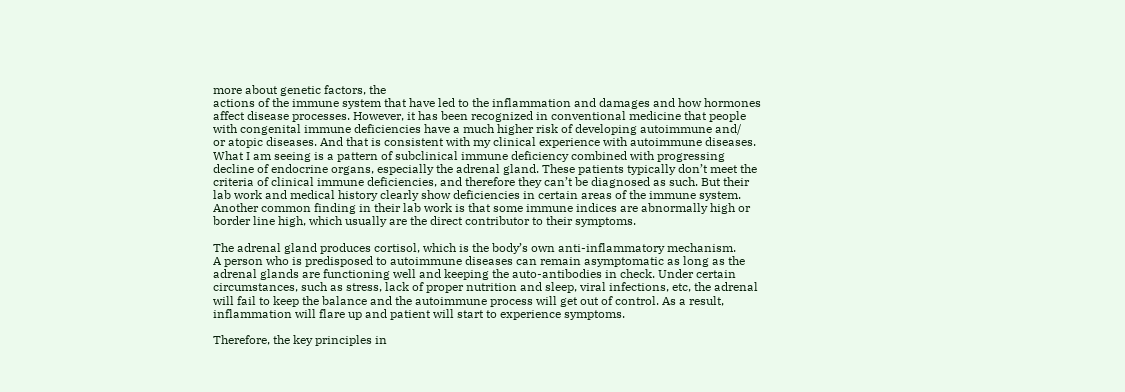more about genetic factors, the
actions of the immune system that have led to the inflammation and damages and how hormones
affect disease processes. However, it has been recognized in conventional medicine that people
with congenital immune deficiencies have a much higher risk of developing autoimmune and/
or atopic diseases. And that is consistent with my clinical experience with autoimmune diseases.
What I am seeing is a pattern of subclinical immune deficiency combined with progressing
decline of endocrine organs, especially the adrenal gland. These patients typically don’t meet the
criteria of clinical immune deficiencies, and therefore they can’t be diagnosed as such. But their
lab work and medical history clearly show deficiencies in certain areas of the immune system.
Another common finding in their lab work is that some immune indices are abnormally high or
border line high, which usually are the direct contributor to their symptoms.

The adrenal gland produces cortisol, which is the body’s own anti-inflammatory mechanism.
A person who is predisposed to autoimmune diseases can remain asymptomatic as long as the
adrenal glands are functioning well and keeping the auto-antibodies in check. Under certain
circumstances, such as stress, lack of proper nutrition and sleep, viral infections, etc, the adrenal
will fail to keep the balance and the autoimmune process will get out of control. As a result,
inflammation will flare up and patient will start to experience symptoms.

Therefore, the key principles in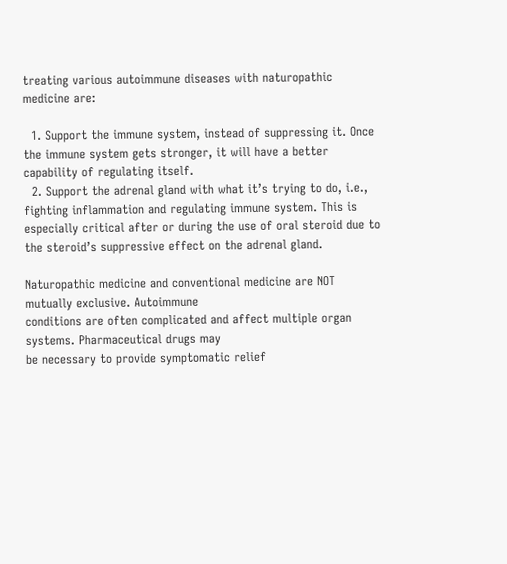treating various autoimmune diseases with naturopathic
medicine are:

  1. Support the immune system, instead of suppressing it. Once the immune system gets stronger, it will have a better capability of regulating itself.
  2. Support the adrenal gland with what it’s trying to do, i.e., fighting inflammation and regulating immune system. This is especially critical after or during the use of oral steroid due to the steroid’s suppressive effect on the adrenal gland.

Naturopathic medicine and conventional medicine are NOT mutually exclusive. Autoimmune
conditions are often complicated and affect multiple organ systems. Pharmaceutical drugs may
be necessary to provide symptomatic relief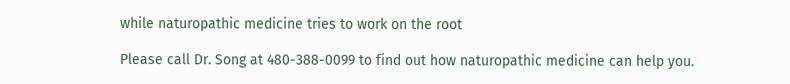while naturopathic medicine tries to work on the root

Please call Dr. Song at 480-388-0099 to find out how naturopathic medicine can help you.